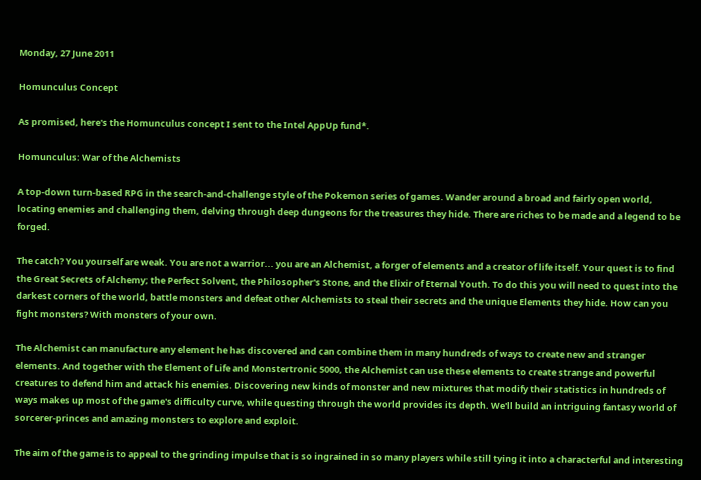Monday, 27 June 2011

Homunculus Concept

As promised, here's the Homunculus concept I sent to the Intel AppUp fund*.

Homunculus: War of the Alchemists

A top-down turn-based RPG in the search-and-challenge style of the Pokemon series of games. Wander around a broad and fairly open world, locating enemies and challenging them, delving through deep dungeons for the treasures they hide. There are riches to be made and a legend to be forged.

The catch? You yourself are weak. You are not a warrior... you are an Alchemist, a forger of elements and a creator of life itself. Your quest is to find the Great Secrets of Alchemy; the Perfect Solvent, the Philosopher's Stone, and the Elixir of Eternal Youth. To do this you will need to quest into the darkest corners of the world, battle monsters and defeat other Alchemists to steal their secrets and the unique Elements they hide. How can you fight monsters? With monsters of your own.

The Alchemist can manufacture any element he has discovered and can combine them in many hundreds of ways to create new and stranger elements. And together with the Element of Life and Monstertronic 5000, the Alchemist can use these elements to create strange and powerful creatures to defend him and attack his enemies. Discovering new kinds of monster and new mixtures that modify their statistics in hundreds of ways makes up most of the game's difficulty curve, while questing through the world provides its depth. We'll build an intriguing fantasy world of sorcerer-princes and amazing monsters to explore and exploit.

The aim of the game is to appeal to the grinding impulse that is so ingrained in so many players while still tying it into a characterful and interesting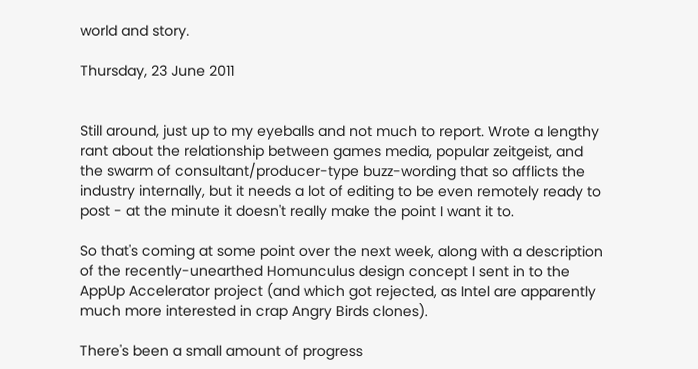world and story.

Thursday, 23 June 2011


Still around, just up to my eyeballs and not much to report. Wrote a lengthy rant about the relationship between games media, popular zeitgeist, and the swarm of consultant/producer-type buzz-wording that so afflicts the industry internally, but it needs a lot of editing to be even remotely ready to post - at the minute it doesn't really make the point I want it to.

So that's coming at some point over the next week, along with a description of the recently-unearthed Homunculus design concept I sent in to the AppUp Accelerator project (and which got rejected, as Intel are apparently much more interested in crap Angry Birds clones).

There's been a small amount of progress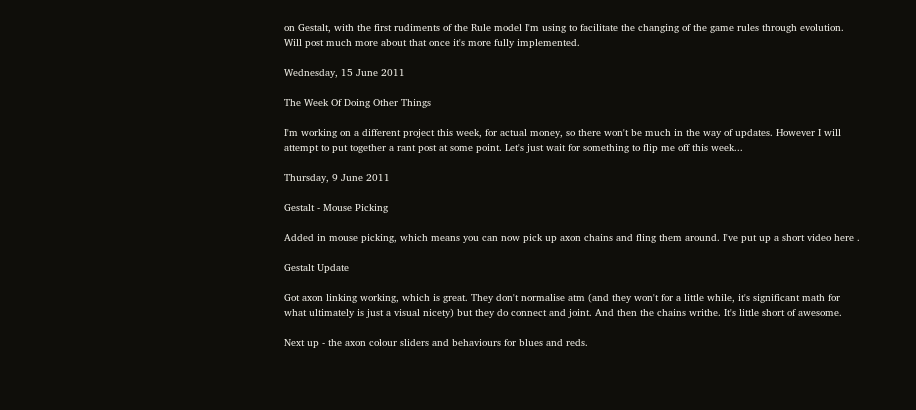on Gestalt, with the first rudiments of the Rule model I'm using to facilitate the changing of the game rules through evolution. Will post much more about that once it's more fully implemented.

Wednesday, 15 June 2011

The Week Of Doing Other Things

I'm working on a different project this week, for actual money, so there won't be much in the way of updates. However I will attempt to put together a rant post at some point. Let's just wait for something to flip me off this week...

Thursday, 9 June 2011

Gestalt - Mouse Picking

Added in mouse picking, which means you can now pick up axon chains and fling them around. I've put up a short video here .

Gestalt Update

Got axon linking working, which is great. They don't normalise atm (and they won't for a little while, it's significant math for what ultimately is just a visual nicety) but they do connect and joint. And then the chains writhe. It's little short of awesome.

Next up - the axon colour sliders and behaviours for blues and reds.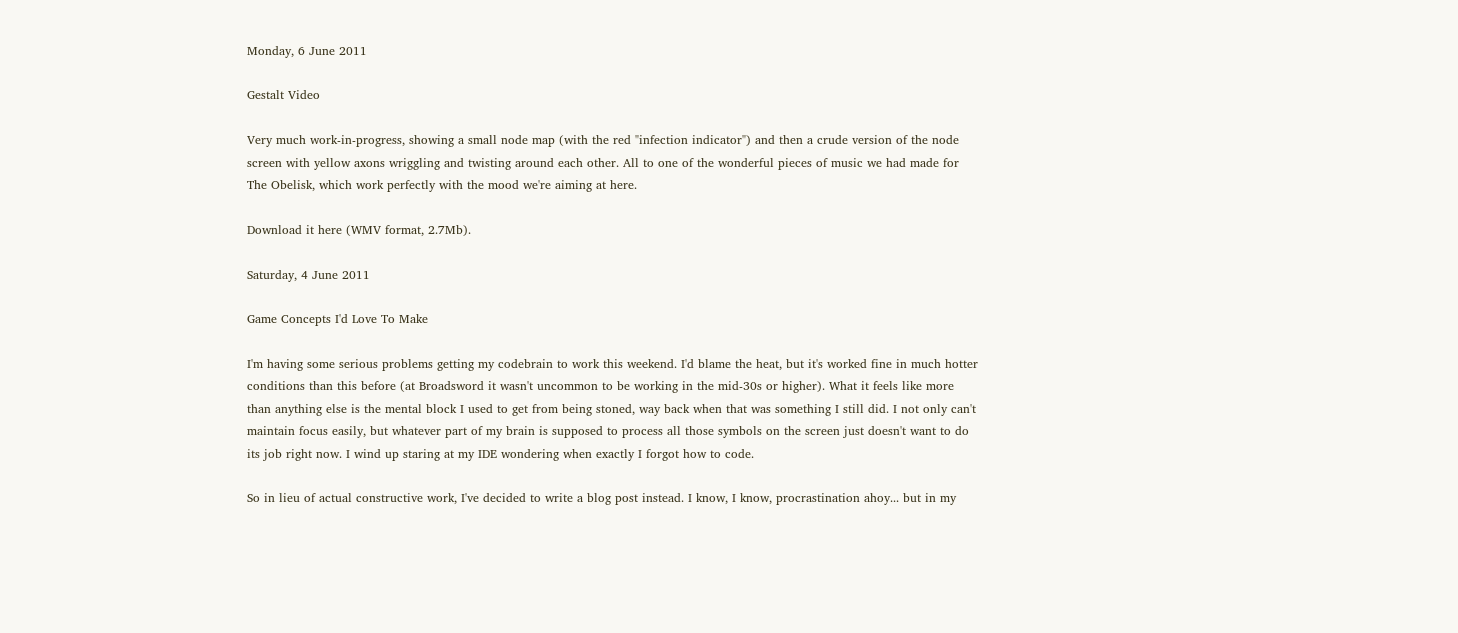Monday, 6 June 2011

Gestalt Video

Very much work-in-progress, showing a small node map (with the red "infection indicator") and then a crude version of the node screen with yellow axons wriggling and twisting around each other. All to one of the wonderful pieces of music we had made for The Obelisk, which work perfectly with the mood we're aiming at here.

Download it here (WMV format, 2.7Mb).

Saturday, 4 June 2011

Game Concepts I'd Love To Make

I'm having some serious problems getting my codebrain to work this weekend. I'd blame the heat, but it's worked fine in much hotter conditions than this before (at Broadsword it wasn't uncommon to be working in the mid-30s or higher). What it feels like more than anything else is the mental block I used to get from being stoned, way back when that was something I still did. I not only can't maintain focus easily, but whatever part of my brain is supposed to process all those symbols on the screen just doesn't want to do its job right now. I wind up staring at my IDE wondering when exactly I forgot how to code.

So in lieu of actual constructive work, I've decided to write a blog post instead. I know, I know, procrastination ahoy... but in my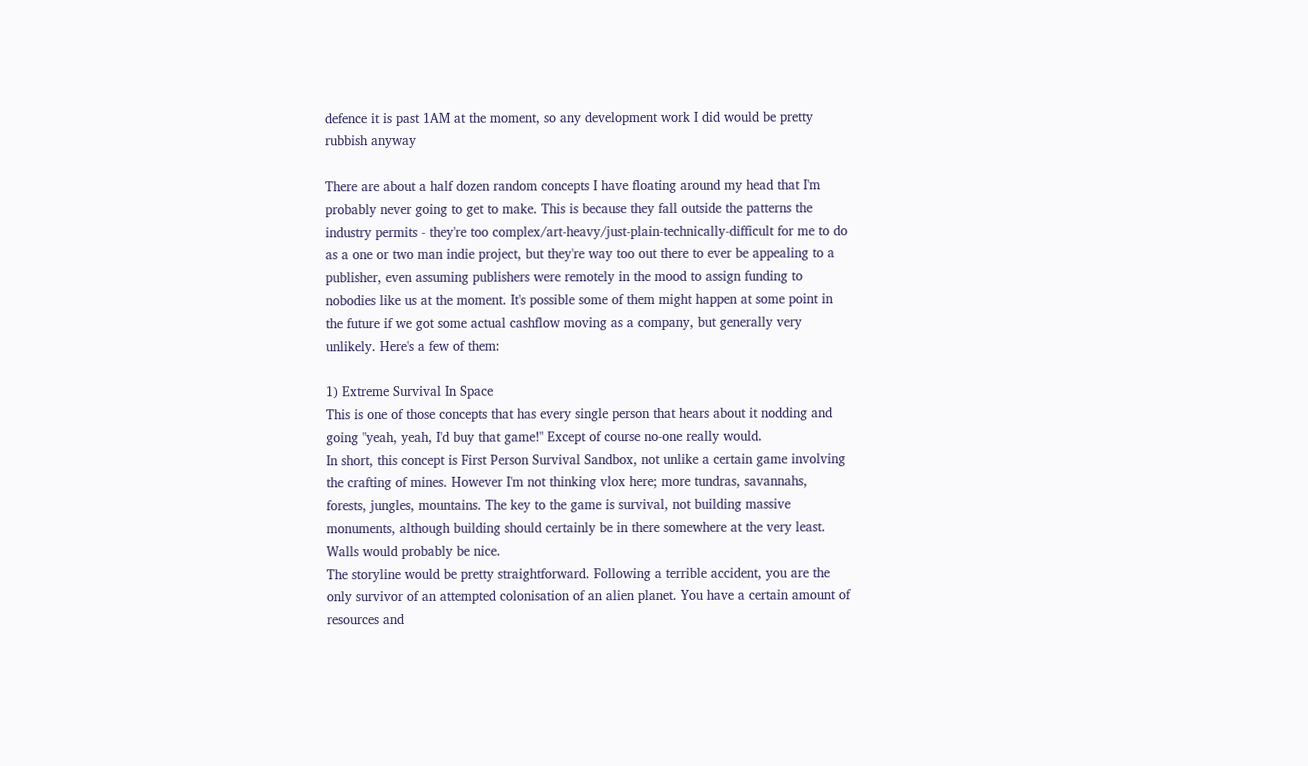defence it is past 1AM at the moment, so any development work I did would be pretty rubbish anyway

There are about a half dozen random concepts I have floating around my head that I'm probably never going to get to make. This is because they fall outside the patterns the industry permits - they're too complex/art-heavy/just-plain-technically-difficult for me to do as a one or two man indie project, but they're way too out there to ever be appealing to a publisher, even assuming publishers were remotely in the mood to assign funding to nobodies like us at the moment. It's possible some of them might happen at some point in the future if we got some actual cashflow moving as a company, but generally very unlikely. Here's a few of them:

1) Extreme Survival In Space
This is one of those concepts that has every single person that hears about it nodding and going "yeah, yeah, I'd buy that game!" Except of course no-one really would.
In short, this concept is First Person Survival Sandbox, not unlike a certain game involving the crafting of mines. However I'm not thinking vlox here; more tundras, savannahs, forests, jungles, mountains. The key to the game is survival, not building massive monuments, although building should certainly be in there somewhere at the very least. Walls would probably be nice.
The storyline would be pretty straightforward. Following a terrible accident, you are the only survivor of an attempted colonisation of an alien planet. You have a certain amount of resources and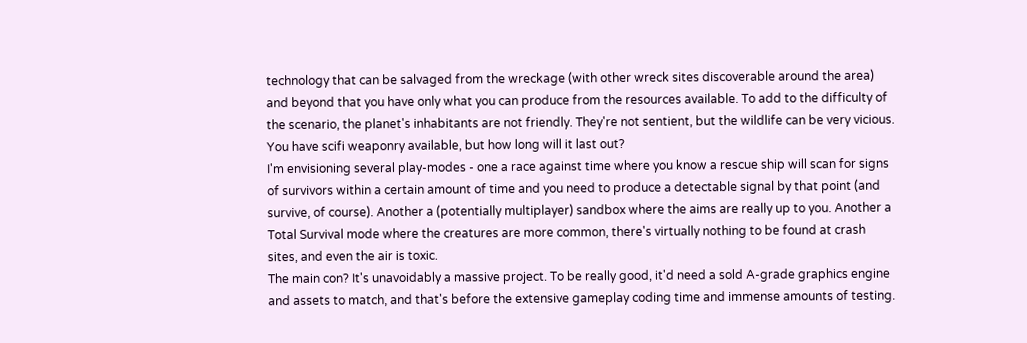technology that can be salvaged from the wreckage (with other wreck sites discoverable around the area) and beyond that you have only what you can produce from the resources available. To add to the difficulty of the scenario, the planet's inhabitants are not friendly. They're not sentient, but the wildlife can be very vicious. You have scifi weaponry available, but how long will it last out?
I'm envisioning several play-modes - one a race against time where you know a rescue ship will scan for signs of survivors within a certain amount of time and you need to produce a detectable signal by that point (and survive, of course). Another a (potentially multiplayer) sandbox where the aims are really up to you. Another a Total Survival mode where the creatures are more common, there's virtually nothing to be found at crash sites, and even the air is toxic.
The main con? It's unavoidably a massive project. To be really good, it'd need a sold A-grade graphics engine and assets to match, and that's before the extensive gameplay coding time and immense amounts of testing.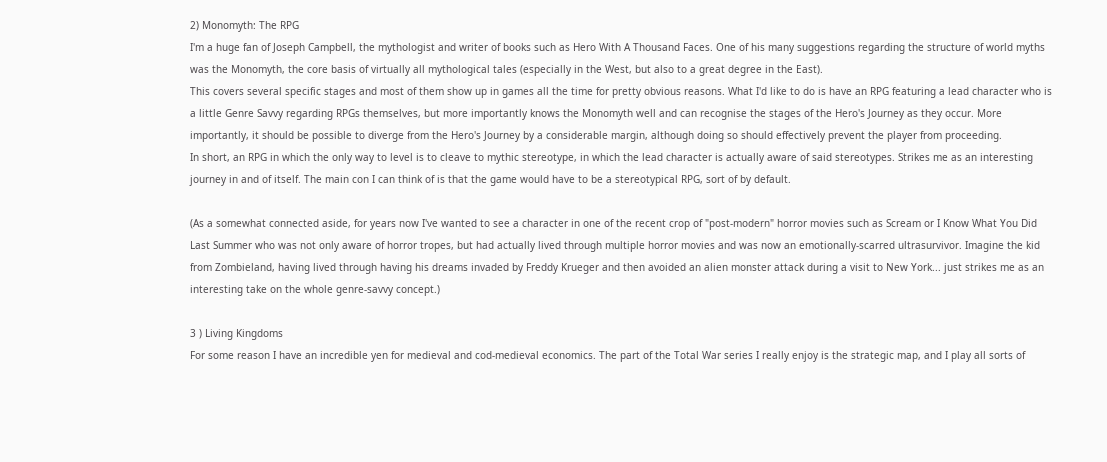2) Monomyth: The RPG
I'm a huge fan of Joseph Campbell, the mythologist and writer of books such as Hero With A Thousand Faces. One of his many suggestions regarding the structure of world myths was the Monomyth, the core basis of virtually all mythological tales (especially in the West, but also to a great degree in the East).
This covers several specific stages and most of them show up in games all the time for pretty obvious reasons. What I'd like to do is have an RPG featuring a lead character who is a little Genre Savvy regarding RPGs themselves, but more importantly knows the Monomyth well and can recognise the stages of the Hero's Journey as they occur. More importantly, it should be possible to diverge from the Hero's Journey by a considerable margin, although doing so should effectively prevent the player from proceeding.
In short, an RPG in which the only way to level is to cleave to mythic stereotype, in which the lead character is actually aware of said stereotypes. Strikes me as an interesting journey in and of itself. The main con I can think of is that the game would have to be a stereotypical RPG, sort of by default.

(As a somewhat connected aside, for years now I've wanted to see a character in one of the recent crop of "post-modern" horror movies such as Scream or I Know What You Did Last Summer who was not only aware of horror tropes, but had actually lived through multiple horror movies and was now an emotionally-scarred ultrasurvivor. Imagine the kid from Zombieland, having lived through having his dreams invaded by Freddy Krueger and then avoided an alien monster attack during a visit to New York... just strikes me as an interesting take on the whole genre-savvy concept.)

3 ) Living Kingdoms
For some reason I have an incredible yen for medieval and cod-medieval economics. The part of the Total War series I really enjoy is the strategic map, and I play all sorts of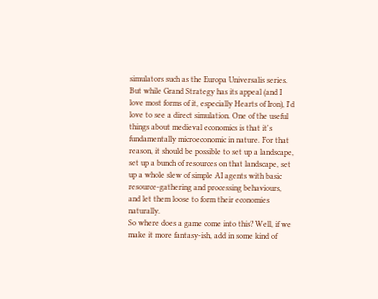simulators such as the Europa Universalis series.
But while Grand Strategy has its appeal (and I love most forms of it, especially Hearts of Iron), I'd love to see a direct simulation. One of the useful things about medieval economics is that it's fundamentally microeconomic in nature. For that reason, it should be possible to set up a landscape, set up a bunch of resources on that landscape, set up a whole slew of simple AI agents with basic resource-gathering and processing behaviours, and let them loose to form their economies naturally.
So where does a game come into this? Well, if we make it more fantasy-ish, add in some kind of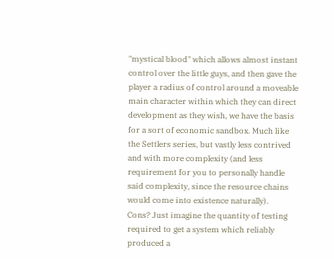"mystical blood" which allows almost instant control over the little guys, and then gave the player a radius of control around a moveable main character within which they can direct development as they wish, we have the basis for a sort of economic sandbox. Much like the Settlers series, but vastly less contrived and with more complexity (and less requirement for you to personally handle said complexity, since the resource chains would come into existence naturally).
Cons? Just imagine the quantity of testing required to get a system which reliably produced a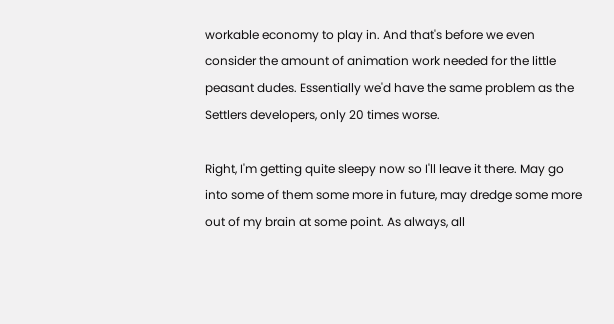workable economy to play in. And that's before we even consider the amount of animation work needed for the little peasant dudes. Essentially we'd have the same problem as the Settlers developers, only 20 times worse.

Right, I'm getting quite sleepy now so I'll leave it there. May go into some of them some more in future, may dredge some more out of my brain at some point. As always, all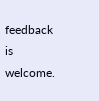feedback is welcome.